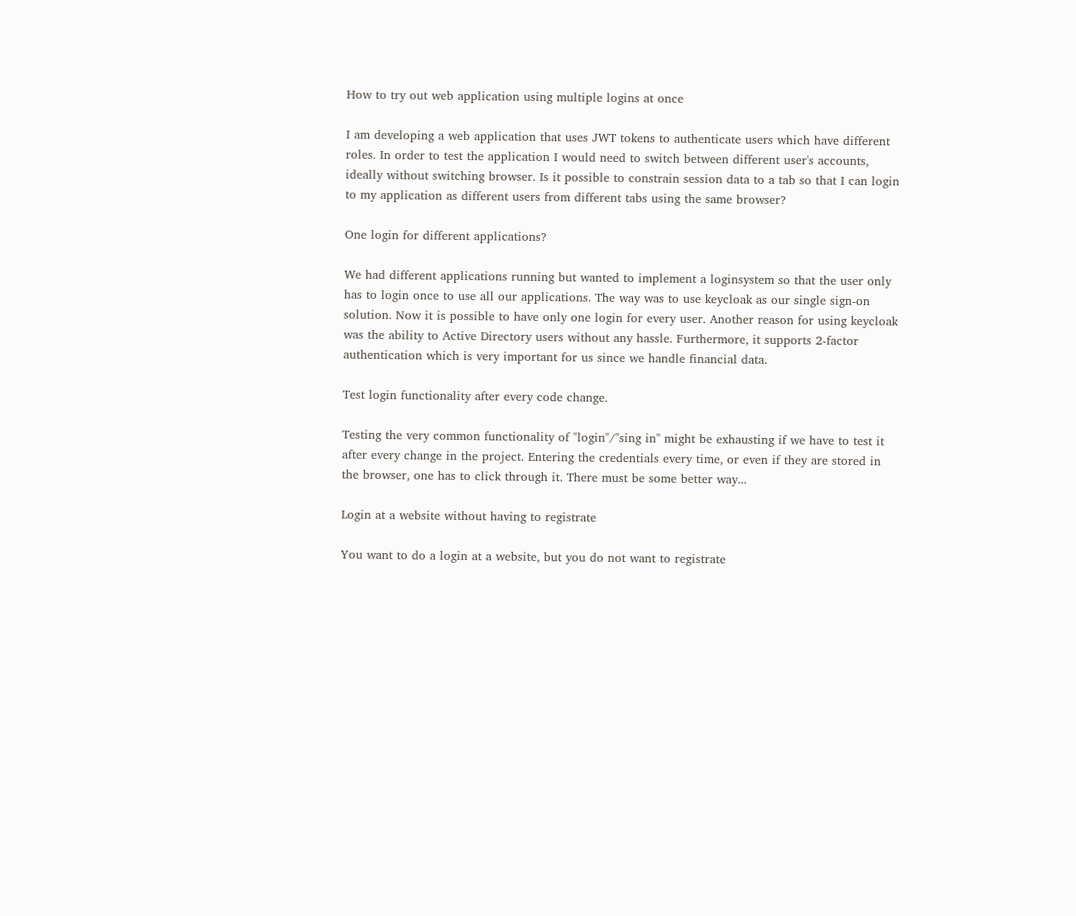How to try out web application using multiple logins at once

I am developing a web application that uses JWT tokens to authenticate users which have different roles. In order to test the application I would need to switch between different user's accounts, ideally without switching browser. Is it possible to constrain session data to a tab so that I can login to my application as different users from different tabs using the same browser?

One login for different applications?

We had different applications running but wanted to implement a loginsystem so that the user only has to login once to use all our applications. The way was to use keycloak as our single sign-on solution. Now it is possible to have only one login for every user. Another reason for using keycloak was the ability to Active Directory users without any hassle. Furthermore, it supports 2-factor authentication which is very important for us since we handle financial data.

Test login functionality after every code change.

Testing the very common functionality of "login"/"sing in" might be exhausting if we have to test it after every change in the project. Entering the credentials every time, or even if they are stored in the browser, one has to click through it. There must be some better way...

Login at a website without having to registrate

You want to do a login at a website, but you do not want to registrate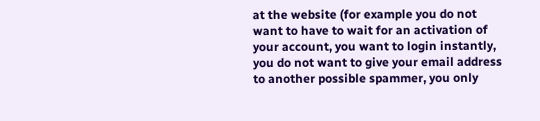at the website (for example you do not want to have to wait for an activation of your account, you want to login instantly, you do not want to give your email address to another possible spammer, you only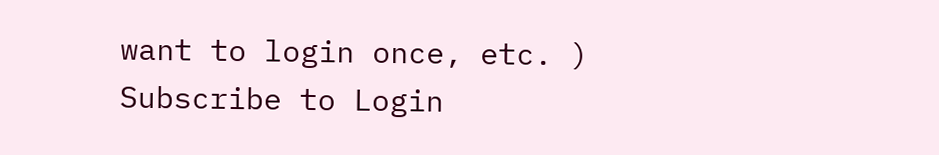want to login once, etc. )
Subscribe to Login